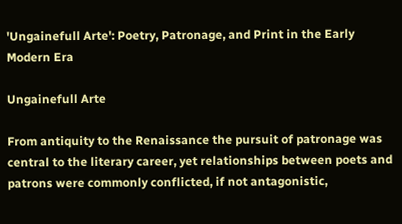'Ungainefull Arte': Poetry, Patronage, and Print in the Early Modern Era

Ungainefull Arte

From antiquity to the Renaissance the pursuit of patronage was central to the literary career, yet relationships between poets and patrons were commonly conflicted, if not antagonistic,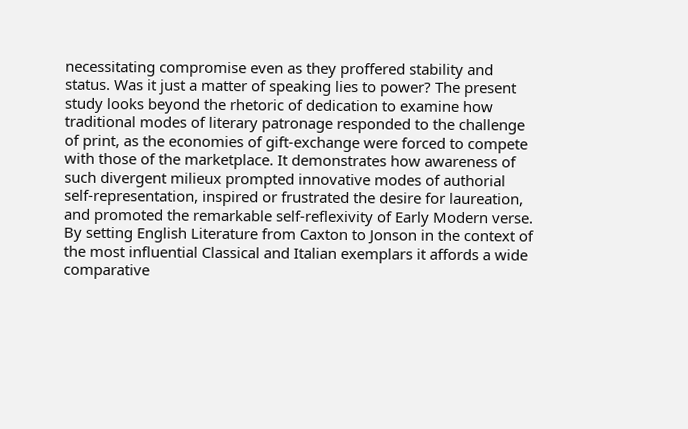necessitating compromise even as they proffered stability and status. Was it just a matter of speaking lies to power? The present study looks beyond the rhetoric of dedication to examine how traditional modes of literary patronage responded to the challenge of print, as the economies of gift-exchange were forced to compete with those of the marketplace. It demonstrates how awareness of such divergent milieux prompted innovative modes of authorial self-representation, inspired or frustrated the desire for laureation, and promoted the remarkable self-reflexivity of Early Modern verse. By setting English Literature from Caxton to Jonson in the context of the most influential Classical and Italian exemplars it affords a wide comparative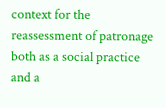context for the reassessment of patronage both as a social practice and a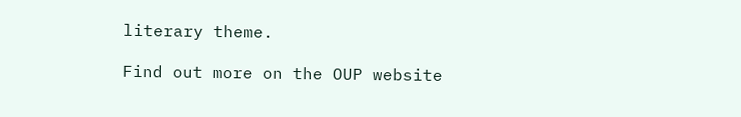literary theme.

Find out more on the OUP website